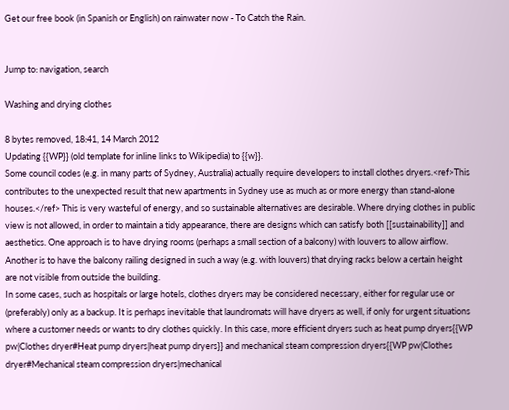Get our free book (in Spanish or English) on rainwater now - To Catch the Rain.


Jump to: navigation, search

Washing and drying clothes

8 bytes removed, 18:41, 14 March 2012
Updating {{WP}} (old template for inline links to Wikipedia) to {{w}}.
Some council codes (e.g. in many parts of Sydney, Australia) actually require developers to install clothes dryers.<ref>This contributes to the unexpected result that new apartments in Sydney use as much as or more energy than stand-alone houses.</ref> This is very wasteful of energy, and so sustainable alternatives are desirable. Where drying clothes in public view is not allowed, in order to maintain a tidy appearance, there are designs which can satisfy both [[sustainability]] and aesthetics. One approach is to have drying rooms (perhaps a small section of a balcony) with louvers to allow airflow. Another is to have the balcony railing designed in such a way (e.g. with louvers) that drying racks below a certain height are not visible from outside the building.
In some cases, such as hospitals or large hotels, clothes dryers may be considered necessary, either for regular use or (preferably) only as a backup. It is perhaps inevitable that laundromats will have dryers as well, if only for urgent situations where a customer needs or wants to dry clothes quickly. In this case, more efficient dryers such as heat pump dryers{{WP pw|Clothes dryer#Heat pump dryers|heat pump dryers}} and mechanical steam compression dryers{{WP pw|Clothes dryer#Mechanical steam compression dryers|mechanical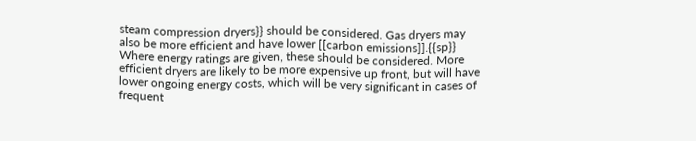steam compression dryers}} should be considered. Gas dryers may also be more efficient and have lower [[carbon emissions]].{{sp}} Where energy ratings are given, these should be considered. More efficient dryers are likely to be more expensive up front, but will have lower ongoing energy costs, which will be very significant in cases of frequent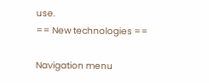use.
== New technologies ==

Navigation menu